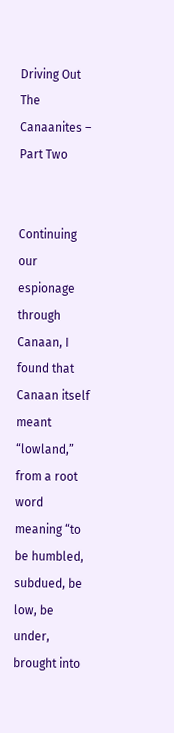Driving Out The Canaanites – Part Two


Continuing our espionage through Canaan, I found that Canaan itself meant “lowland,” from a root word meaning “to be humbled, subdued, be low, be under, brought into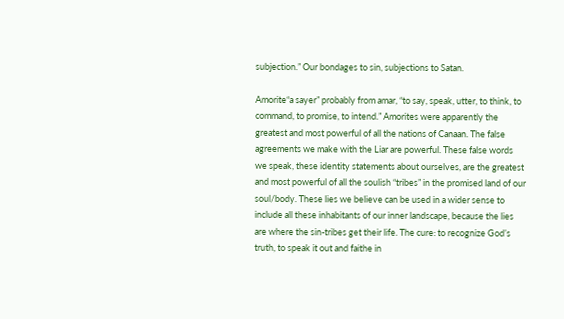subjection.” Our bondages to sin, subjections to Satan.

Amorite“a sayer” probably from amar, “to say, speak, utter, to think, to command, to promise, to intend.” Amorites were apparently the greatest and most powerful of all the nations of Canaan. The false agreements we make with the Liar are powerful. These false words we speak, these identity statements about ourselves, are the greatest and most powerful of all the soulish “tribes” in the promised land of our soul/body. These lies we believe can be used in a wider sense to include all these inhabitants of our inner landscape, because the lies are where the sin-tribes get their life. The cure: to recognize God’s truth, to speak it out and faithe in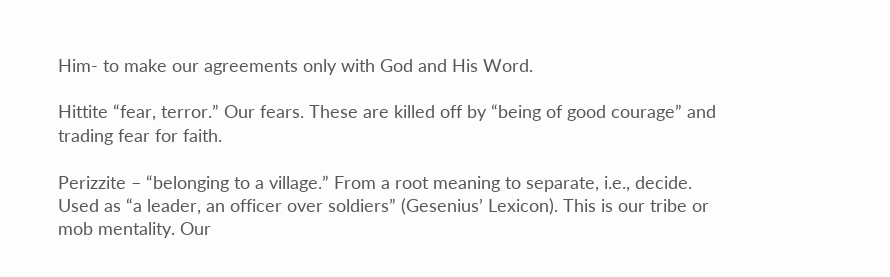Him- to make our agreements only with God and His Word.

Hittite “fear, terror.” Our fears. These are killed off by “being of good courage” and trading fear for faith.

Perizzite – “belonging to a village.” From a root meaning to separate, i.e., decide. Used as “a leader, an officer over soldiers” (Gesenius’ Lexicon). This is our tribe or mob mentality. Our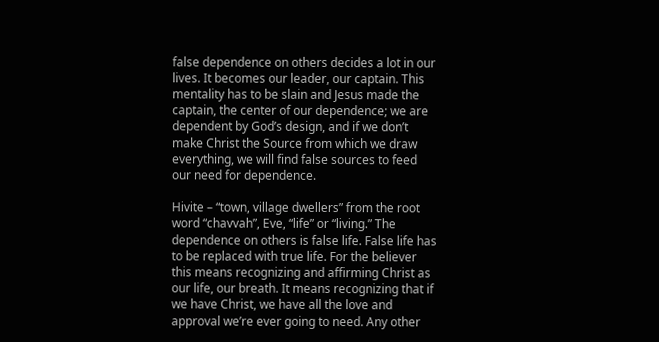false dependence on others decides a lot in our lives. It becomes our leader, our captain. This mentality has to be slain and Jesus made the captain, the center of our dependence; we are dependent by God’s design, and if we don’t make Christ the Source from which we draw everything, we will find false sources to feed our need for dependence.

Hivite – “town, village dwellers” from the root word “chavvah”, Eve, “life” or “living.” The dependence on others is false life. False life has to be replaced with true life. For the believer this means recognizing and affirming Christ as our life, our breath. It means recognizing that if we have Christ, we have all the love and approval we’re ever going to need. Any other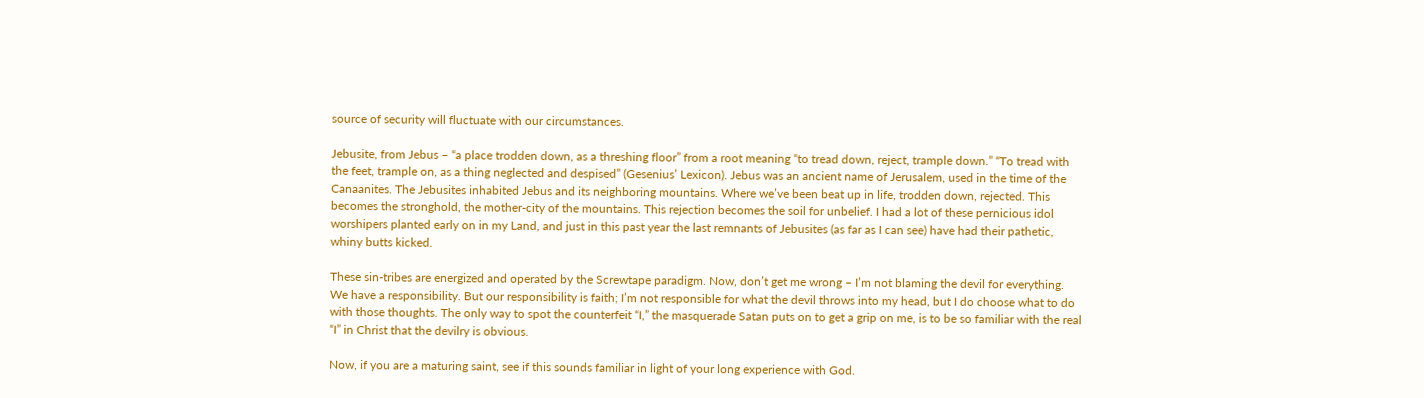source of security will fluctuate with our circumstances.

Jebusite, from Jebus – “a place trodden down, as a threshing floor” from a root meaning “to tread down, reject, trample down.” “To tread with the feet, trample on, as a thing neglected and despised” (Gesenius’ Lexicon). Jebus was an ancient name of Jerusalem, used in the time of the Canaanites. The Jebusites inhabited Jebus and its neighboring mountains. Where we’ve been beat up in life, trodden down, rejected. This becomes the stronghold, the mother-city of the mountains. This rejection becomes the soil for unbelief. I had a lot of these pernicious idol worshipers planted early on in my Land, and just in this past year the last remnants of Jebusites (as far as I can see) have had their pathetic, whiny butts kicked.

These sin-tribes are energized and operated by the Screwtape paradigm. Now, don’t get me wrong – I’m not blaming the devil for everything. We have a responsibility. But our responsibility is faith; I’m not responsible for what the devil throws into my head, but I do choose what to do with those thoughts. The only way to spot the counterfeit “I,” the masquerade Satan puts on to get a grip on me, is to be so familiar with the real “I” in Christ that the devilry is obvious.

Now, if you are a maturing saint, see if this sounds familiar in light of your long experience with God.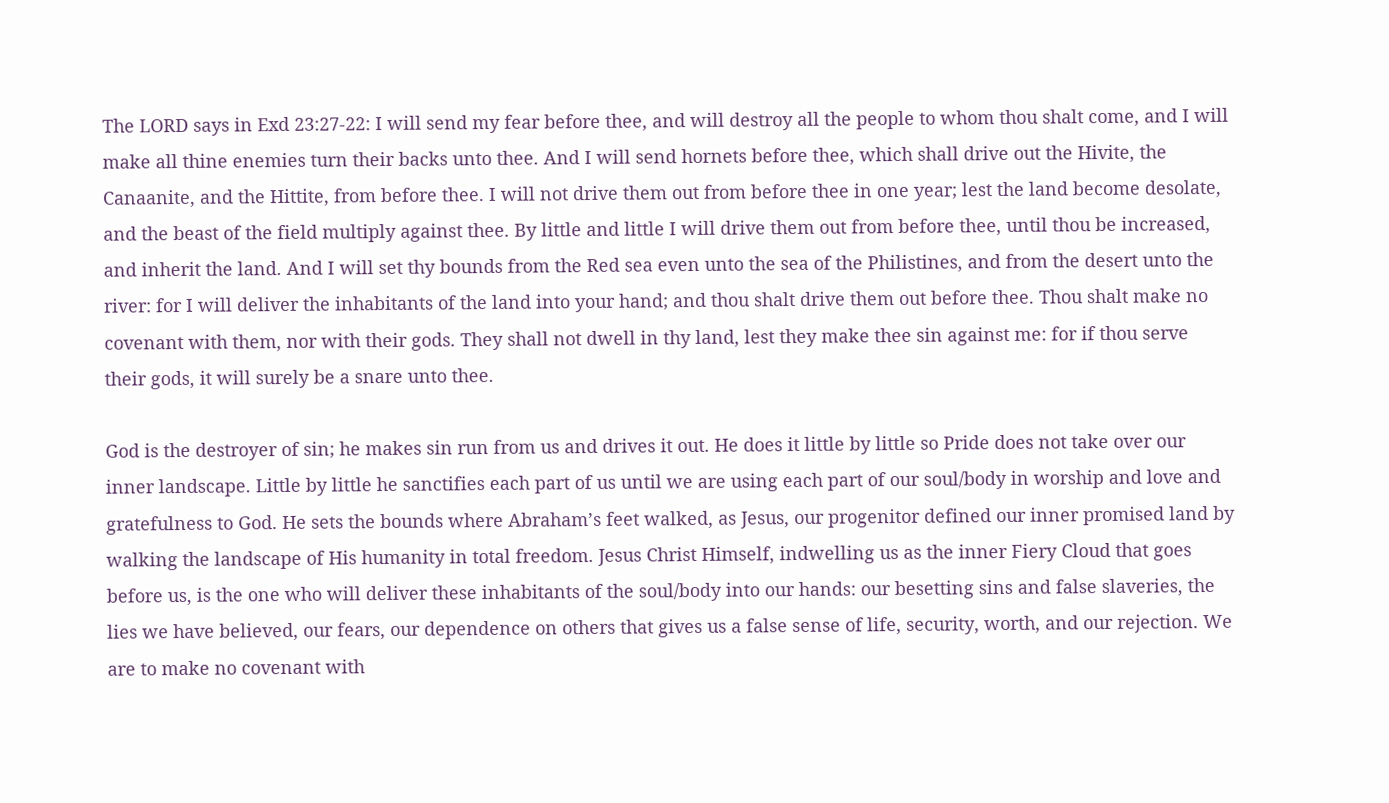The LORD says in Exd 23:27-22: I will send my fear before thee, and will destroy all the people to whom thou shalt come, and I will make all thine enemies turn their backs unto thee. And I will send hornets before thee, which shall drive out the Hivite, the Canaanite, and the Hittite, from before thee. I will not drive them out from before thee in one year; lest the land become desolate, and the beast of the field multiply against thee. By little and little I will drive them out from before thee, until thou be increased, and inherit the land. And I will set thy bounds from the Red sea even unto the sea of the Philistines, and from the desert unto the river: for I will deliver the inhabitants of the land into your hand; and thou shalt drive them out before thee. Thou shalt make no covenant with them, nor with their gods. They shall not dwell in thy land, lest they make thee sin against me: for if thou serve their gods, it will surely be a snare unto thee.

God is the destroyer of sin; he makes sin run from us and drives it out. He does it little by little so Pride does not take over our inner landscape. Little by little he sanctifies each part of us until we are using each part of our soul/body in worship and love and gratefulness to God. He sets the bounds where Abraham’s feet walked, as Jesus, our progenitor defined our inner promised land by walking the landscape of His humanity in total freedom. Jesus Christ Himself, indwelling us as the inner Fiery Cloud that goes before us, is the one who will deliver these inhabitants of the soul/body into our hands: our besetting sins and false slaveries, the lies we have believed, our fears, our dependence on others that gives us a false sense of life, security, worth, and our rejection. We are to make no covenant with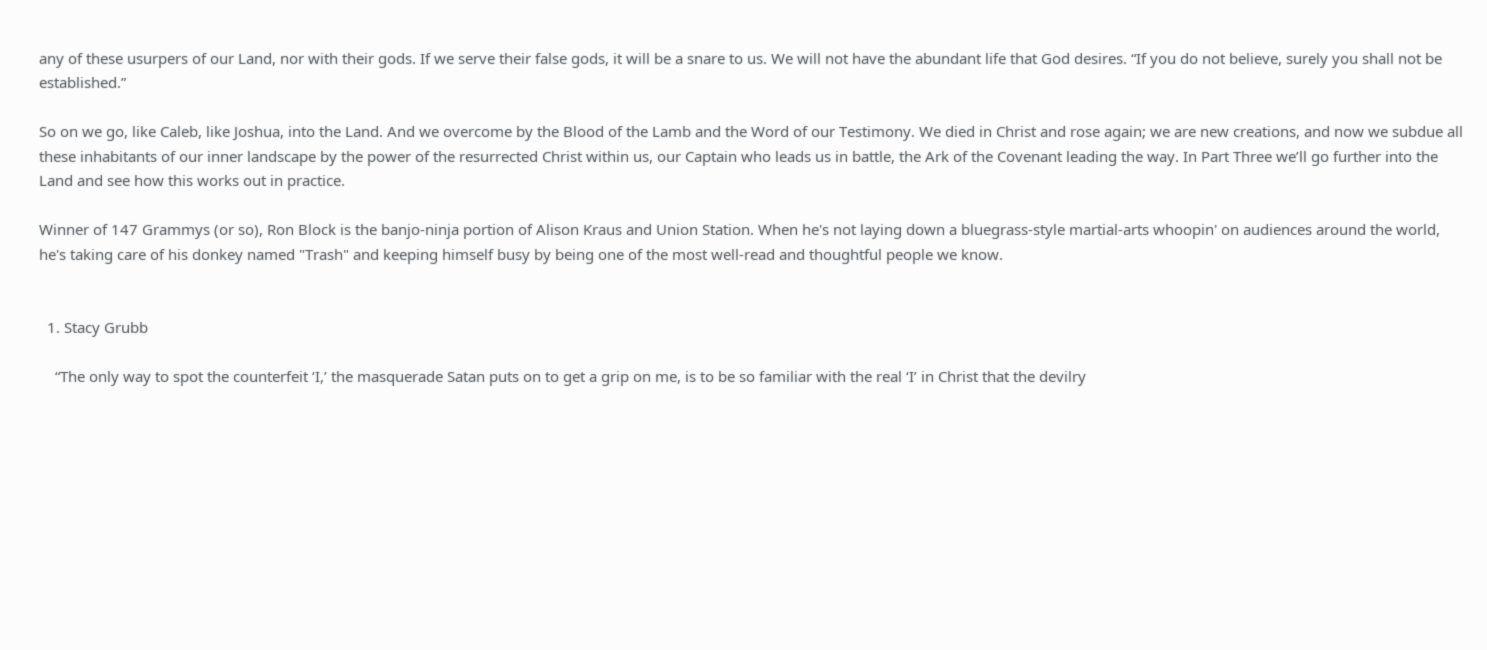any of these usurpers of our Land, nor with their gods. If we serve their false gods, it will be a snare to us. We will not have the abundant life that God desires. “If you do not believe, surely you shall not be established.”

So on we go, like Caleb, like Joshua, into the Land. And we overcome by the Blood of the Lamb and the Word of our Testimony. We died in Christ and rose again; we are new creations, and now we subdue all these inhabitants of our inner landscape by the power of the resurrected Christ within us, our Captain who leads us in battle, the Ark of the Covenant leading the way. In Part Three we’ll go further into the Land and see how this works out in practice.

Winner of 147 Grammys (or so), Ron Block is the banjo-ninja portion of Alison Kraus and Union Station. When he's not laying down a bluegrass-style martial-arts whoopin' on audiences around the world, he's taking care of his donkey named "Trash" and keeping himself busy by being one of the most well-read and thoughtful people we know.


  1. Stacy Grubb

    “The only way to spot the counterfeit ‘I,’ the masquerade Satan puts on to get a grip on me, is to be so familiar with the real ‘I’ in Christ that the devilry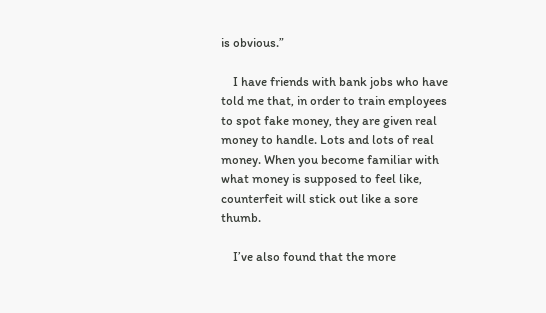is obvious.”

    I have friends with bank jobs who have told me that, in order to train employees to spot fake money, they are given real money to handle. Lots and lots of real money. When you become familiar with what money is supposed to feel like, counterfeit will stick out like a sore thumb.

    I’ve also found that the more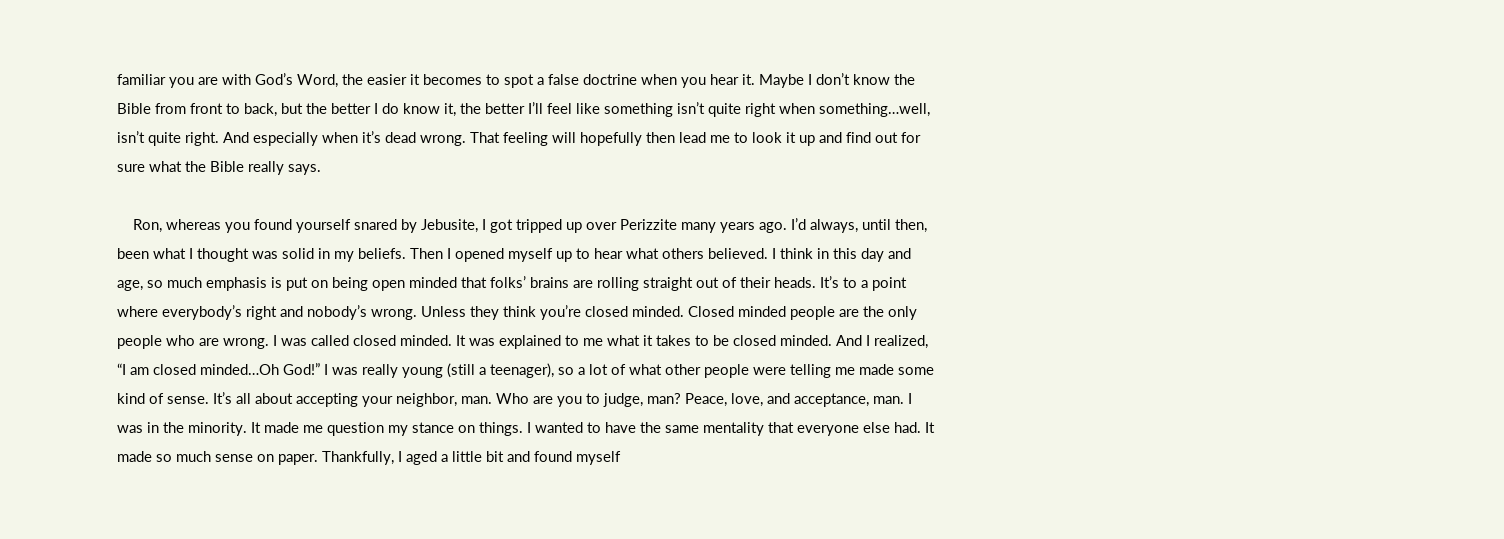familiar you are with God’s Word, the easier it becomes to spot a false doctrine when you hear it. Maybe I don’t know the Bible from front to back, but the better I do know it, the better I’ll feel like something isn’t quite right when something…well, isn’t quite right. And especially when it’s dead wrong. That feeling will hopefully then lead me to look it up and find out for sure what the Bible really says.

    Ron, whereas you found yourself snared by Jebusite, I got tripped up over Perizzite many years ago. I’d always, until then, been what I thought was solid in my beliefs. Then I opened myself up to hear what others believed. I think in this day and age, so much emphasis is put on being open minded that folks’ brains are rolling straight out of their heads. It’s to a point where everybody’s right and nobody’s wrong. Unless they think you’re closed minded. Closed minded people are the only people who are wrong. I was called closed minded. It was explained to me what it takes to be closed minded. And I realized, “I am closed minded…Oh God!” I was really young (still a teenager), so a lot of what other people were telling me made some kind of sense. It’s all about accepting your neighbor, man. Who are you to judge, man? Peace, love, and acceptance, man. I was in the minority. It made me question my stance on things. I wanted to have the same mentality that everyone else had. It made so much sense on paper. Thankfully, I aged a little bit and found myself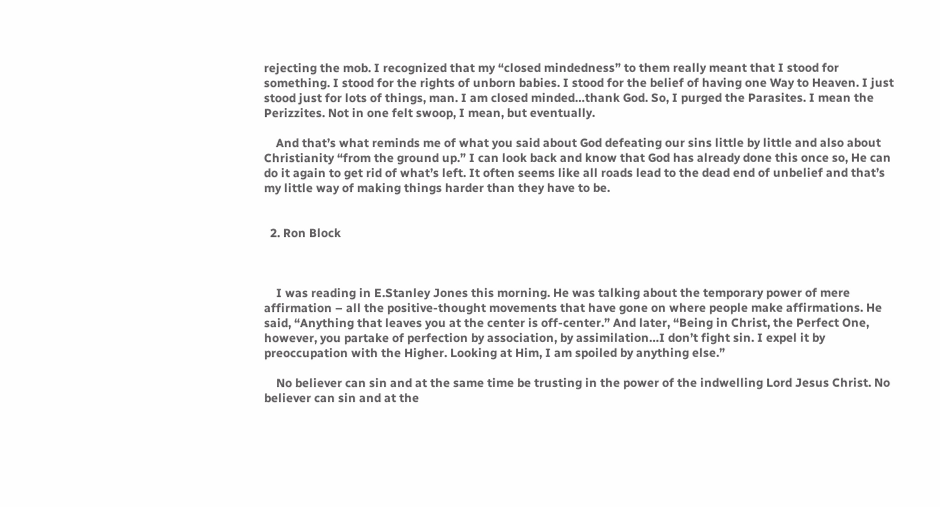rejecting the mob. I recognized that my “closed mindedness” to them really meant that I stood for something. I stood for the rights of unborn babies. I stood for the belief of having one Way to Heaven. I just stood just for lots of things, man. I am closed minded…thank God. So, I purged the Parasites. I mean the Perizzites. Not in one felt swoop, I mean, but eventually.

    And that’s what reminds me of what you said about God defeating our sins little by little and also about Christianity “from the ground up.” I can look back and know that God has already done this once so, He can do it again to get rid of what’s left. It often seems like all roads lead to the dead end of unbelief and that’s my little way of making things harder than they have to be.


  2. Ron Block



    I was reading in E.Stanley Jones this morning. He was talking about the temporary power of mere affirmation – all the positive-thought movements that have gone on where people make affirmations. He said, “Anything that leaves you at the center is off-center.” And later, “Being in Christ, the Perfect One, however, you partake of perfection by association, by assimilation…I don’t fight sin. I expel it by preoccupation with the Higher. Looking at Him, I am spoiled by anything else.”

    No believer can sin and at the same time be trusting in the power of the indwelling Lord Jesus Christ. No believer can sin and at the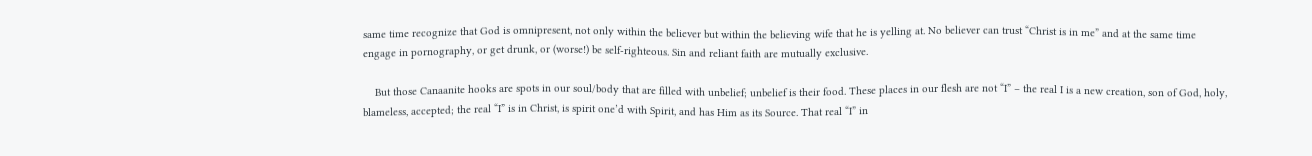same time recognize that God is omnipresent, not only within the believer but within the believing wife that he is yelling at. No believer can trust “Christ is in me” and at the same time engage in pornography, or get drunk, or (worse!) be self-righteous. Sin and reliant faith are mutually exclusive.

    But those Canaanite hooks are spots in our soul/body that are filled with unbelief; unbelief is their food. These places in our flesh are not “I” – the real I is a new creation, son of God, holy, blameless, accepted; the real “I” is in Christ, is spirit one’d with Spirit, and has Him as its Source. That real “I” in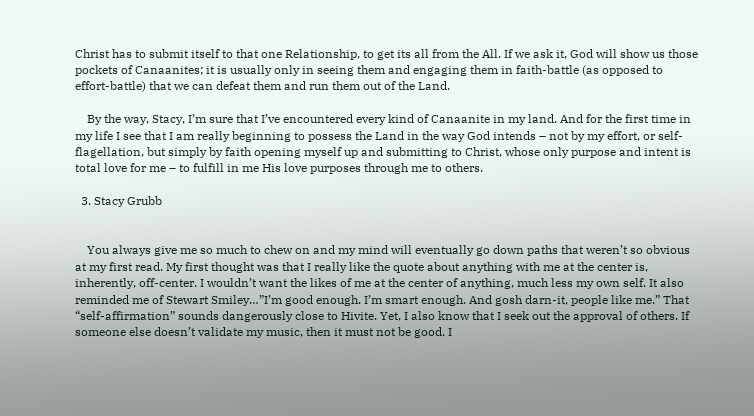Christ has to submit itself to that one Relationship, to get its all from the All. If we ask it, God will show us those pockets of Canaanites; it is usually only in seeing them and engaging them in faith-battle (as opposed to effort-battle) that we can defeat them and run them out of the Land.

    By the way, Stacy, I’m sure that I’ve encountered every kind of Canaanite in my land. And for the first time in my life I see that I am really beginning to possess the Land in the way God intends – not by my effort, or self-flagellation, but simply by faith opening myself up and submitting to Christ, whose only purpose and intent is total love for me – to fulfill in me His love purposes through me to others.

  3. Stacy Grubb


    You always give me so much to chew on and my mind will eventually go down paths that weren’t so obvious at my first read. My first thought was that I really like the quote about anything with me at the center is, inherently, off-center. I wouldn’t want the likes of me at the center of anything, much less my own self. It also reminded me of Stewart Smiley…”I’m good enough. I’m smart enough. And gosh darn-it, people like me.” That “self-affirmation” sounds dangerously close to Hivite. Yet, I also know that I seek out the approval of others. If someone else doesn’t validate my music, then it must not be good. I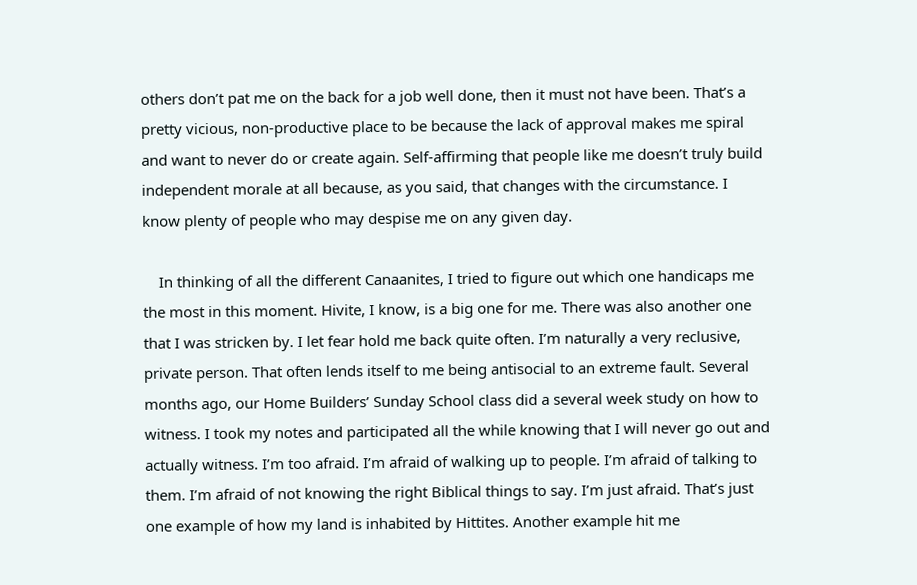others don’t pat me on the back for a job well done, then it must not have been. That’s a pretty vicious, non-productive place to be because the lack of approval makes me spiral and want to never do or create again. Self-affirming that people like me doesn’t truly build independent morale at all because, as you said, that changes with the circumstance. I know plenty of people who may despise me on any given day.

    In thinking of all the different Canaanites, I tried to figure out which one handicaps me the most in this moment. Hivite, I know, is a big one for me. There was also another one that I was stricken by. I let fear hold me back quite often. I’m naturally a very reclusive, private person. That often lends itself to me being antisocial to an extreme fault. Several months ago, our Home Builders’ Sunday School class did a several week study on how to witness. I took my notes and participated all the while knowing that I will never go out and actually witness. I’m too afraid. I’m afraid of walking up to people. I’m afraid of talking to them. I’m afraid of not knowing the right Biblical things to say. I’m just afraid. That’s just one example of how my land is inhabited by Hittites. Another example hit me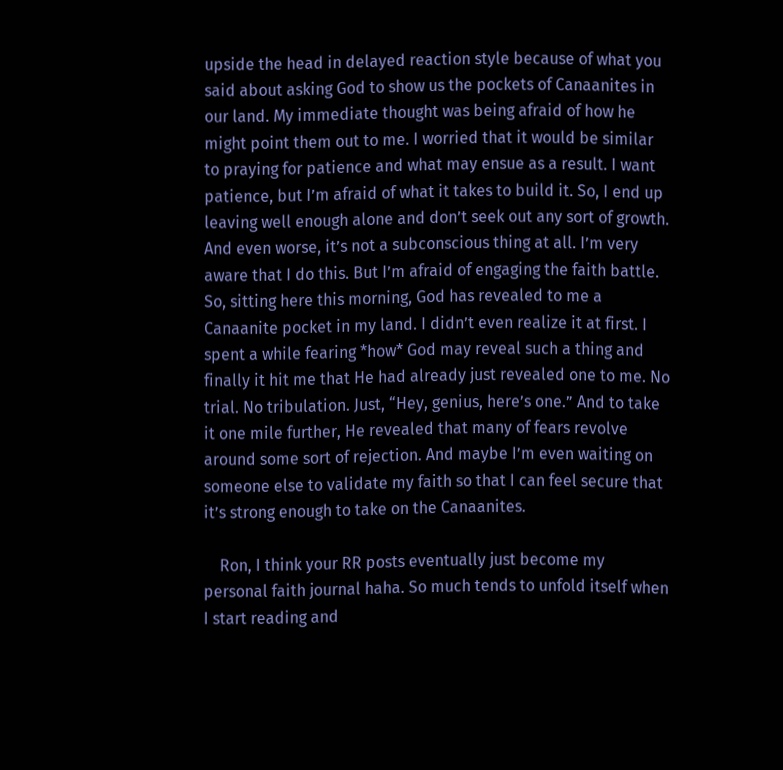upside the head in delayed reaction style because of what you said about asking God to show us the pockets of Canaanites in our land. My immediate thought was being afraid of how he might point them out to me. I worried that it would be similar to praying for patience and what may ensue as a result. I want patience, but I’m afraid of what it takes to build it. So, I end up leaving well enough alone and don’t seek out any sort of growth. And even worse, it’s not a subconscious thing at all. I’m very aware that I do this. But I’m afraid of engaging the faith battle. So, sitting here this morning, God has revealed to me a Canaanite pocket in my land. I didn’t even realize it at first. I spent a while fearing *how* God may reveal such a thing and finally it hit me that He had already just revealed one to me. No trial. No tribulation. Just, “Hey, genius, here’s one.” And to take it one mile further, He revealed that many of fears revolve around some sort of rejection. And maybe I’m even waiting on someone else to validate my faith so that I can feel secure that it’s strong enough to take on the Canaanites.

    Ron, I think your RR posts eventually just become my personal faith journal haha. So much tends to unfold itself when I start reading and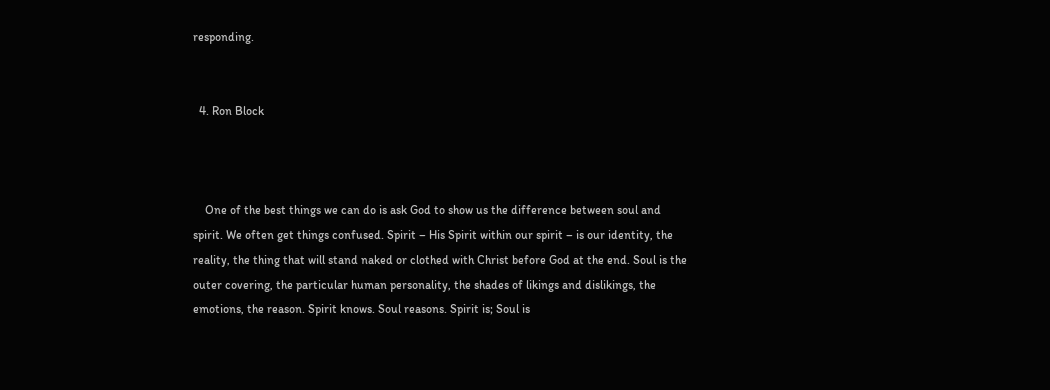responding.


  4. Ron Block



    One of the best things we can do is ask God to show us the difference between soul and spirit. We often get things confused. Spirit – His Spirit within our spirit – is our identity, the reality, the thing that will stand naked or clothed with Christ before God at the end. Soul is the outer covering, the particular human personality, the shades of likings and dislikings, the emotions, the reason. Spirit knows. Soul reasons. Spirit is; Soul is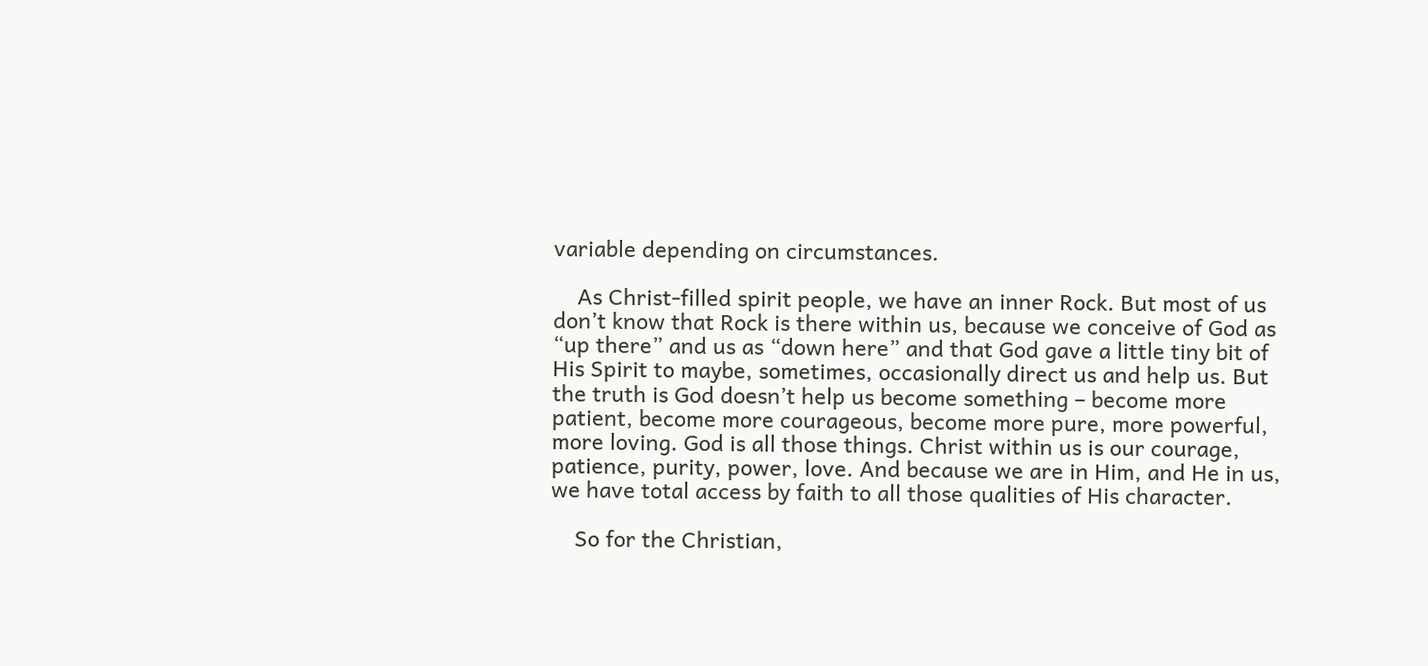variable depending on circumstances.

    As Christ-filled spirit people, we have an inner Rock. But most of us don’t know that Rock is there within us, because we conceive of God as “up there” and us as “down here” and that God gave a little tiny bit of His Spirit to maybe, sometimes, occasionally direct us and help us. But the truth is God doesn’t help us become something – become more patient, become more courageous, become more pure, more powerful, more loving. God is all those things. Christ within us is our courage, patience, purity, power, love. And because we are in Him, and He in us, we have total access by faith to all those qualities of His character.

    So for the Christian,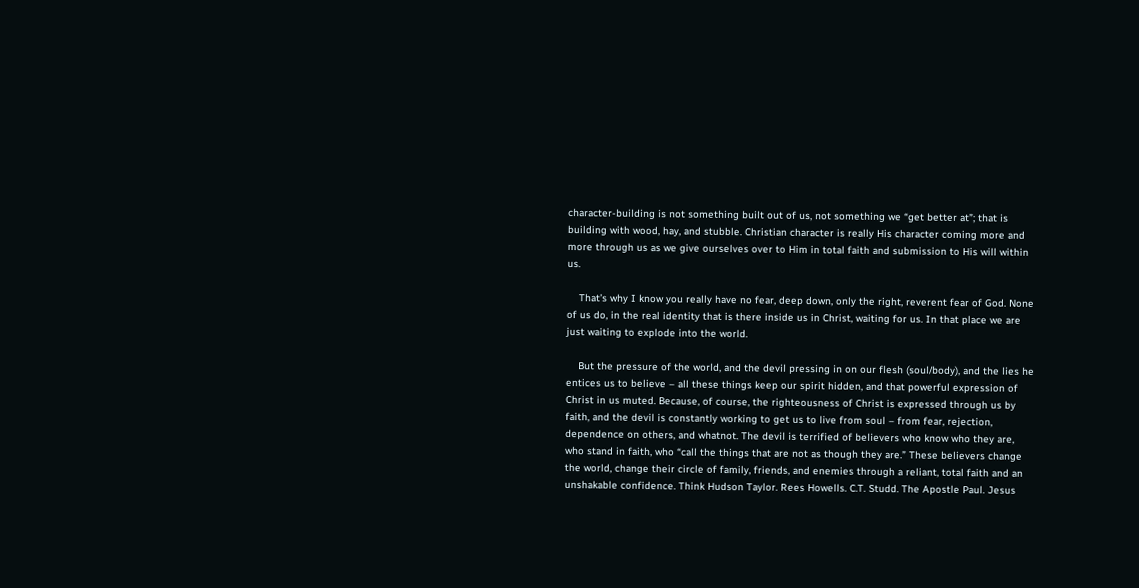character-building is not something built out of us, not something we “get better at”; that is building with wood, hay, and stubble. Christian character is really His character coming more and more through us as we give ourselves over to Him in total faith and submission to His will within us.

    That’s why I know you really have no fear, deep down, only the right, reverent fear of God. None of us do, in the real identity that is there inside us in Christ, waiting for us. In that place we are just waiting to explode into the world.

    But the pressure of the world, and the devil pressing in on our flesh (soul/body), and the lies he entices us to believe – all these things keep our spirit hidden, and that powerful expression of Christ in us muted. Because, of course, the righteousness of Christ is expressed through us by faith, and the devil is constantly working to get us to live from soul – from fear, rejection, dependence on others, and whatnot. The devil is terrified of believers who know who they are, who stand in faith, who “call the things that are not as though they are.” These believers change the world, change their circle of family, friends, and enemies through a reliant, total faith and an unshakable confidence. Think Hudson Taylor. Rees Howells. C.T. Studd. The Apostle Paul. Jesus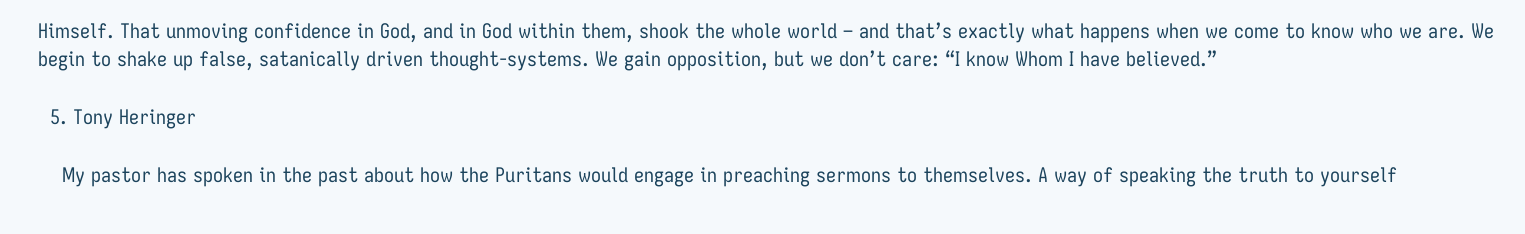Himself. That unmoving confidence in God, and in God within them, shook the whole world – and that’s exactly what happens when we come to know who we are. We begin to shake up false, satanically driven thought-systems. We gain opposition, but we don’t care: “I know Whom I have believed.”

  5. Tony Heringer

    My pastor has spoken in the past about how the Puritans would engage in preaching sermons to themselves. A way of speaking the truth to yourself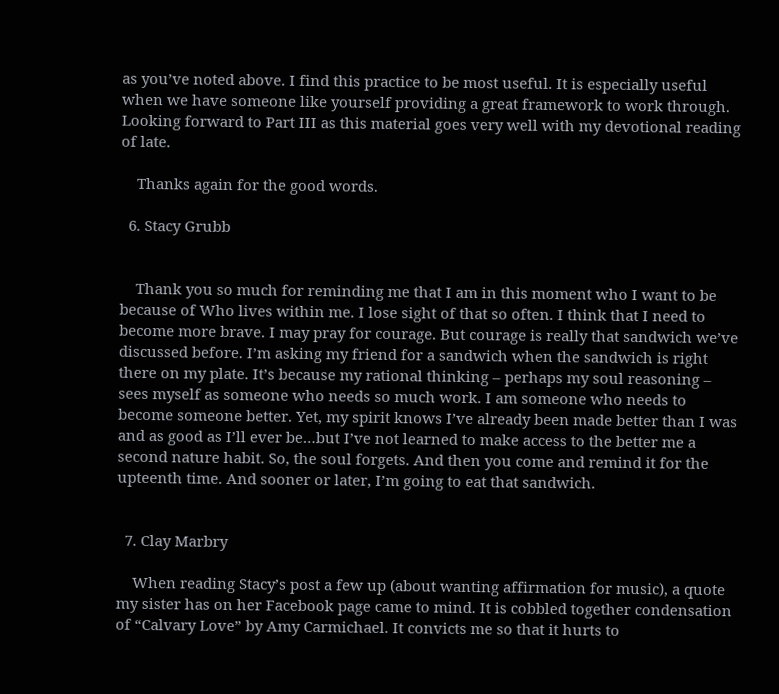as you’ve noted above. I find this practice to be most useful. It is especially useful when we have someone like yourself providing a great framework to work through. Looking forward to Part III as this material goes very well with my devotional reading of late.

    Thanks again for the good words.

  6. Stacy Grubb


    Thank you so much for reminding me that I am in this moment who I want to be because of Who lives within me. I lose sight of that so often. I think that I need to become more brave. I may pray for courage. But courage is really that sandwich we’ve discussed before. I’m asking my friend for a sandwich when the sandwich is right there on my plate. It’s because my rational thinking – perhaps my soul reasoning – sees myself as someone who needs so much work. I am someone who needs to become someone better. Yet, my spirit knows I’ve already been made better than I was and as good as I’ll ever be…but I’ve not learned to make access to the better me a second nature habit. So, the soul forgets. And then you come and remind it for the upteenth time. And sooner or later, I’m going to eat that sandwich.


  7. Clay Marbry

    When reading Stacy’s post a few up (about wanting affirmation for music), a quote my sister has on her Facebook page came to mind. It is cobbled together condensation of “Calvary Love” by Amy Carmichael. It convicts me so that it hurts to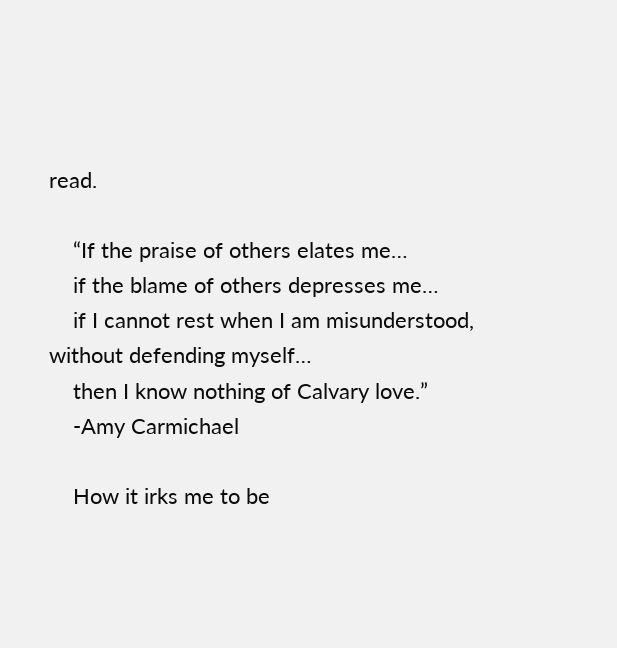read.

    “If the praise of others elates me…
    if the blame of others depresses me…
    if I cannot rest when I am misunderstood, without defending myself…
    then I know nothing of Calvary love.”
    -Amy Carmichael

    How it irks me to be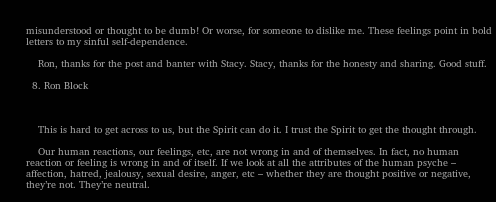misunderstood or thought to be dumb! Or worse, for someone to dislike me. These feelings point in bold letters to my sinful self-dependence.

    Ron, thanks for the post and banter with Stacy. Stacy, thanks for the honesty and sharing. Good stuff.

  8. Ron Block



    This is hard to get across to us, but the Spirit can do it. I trust the Spirit to get the thought through.

    Our human reactions, our feelings, etc, are not wrong in and of themselves. In fact, no human reaction or feeling is wrong in and of itself. If we look at all the attributes of the human psyche – affection, hatred, jealousy, sexual desire, anger, etc – whether they are thought positive or negative, they’re not. They’re neutral.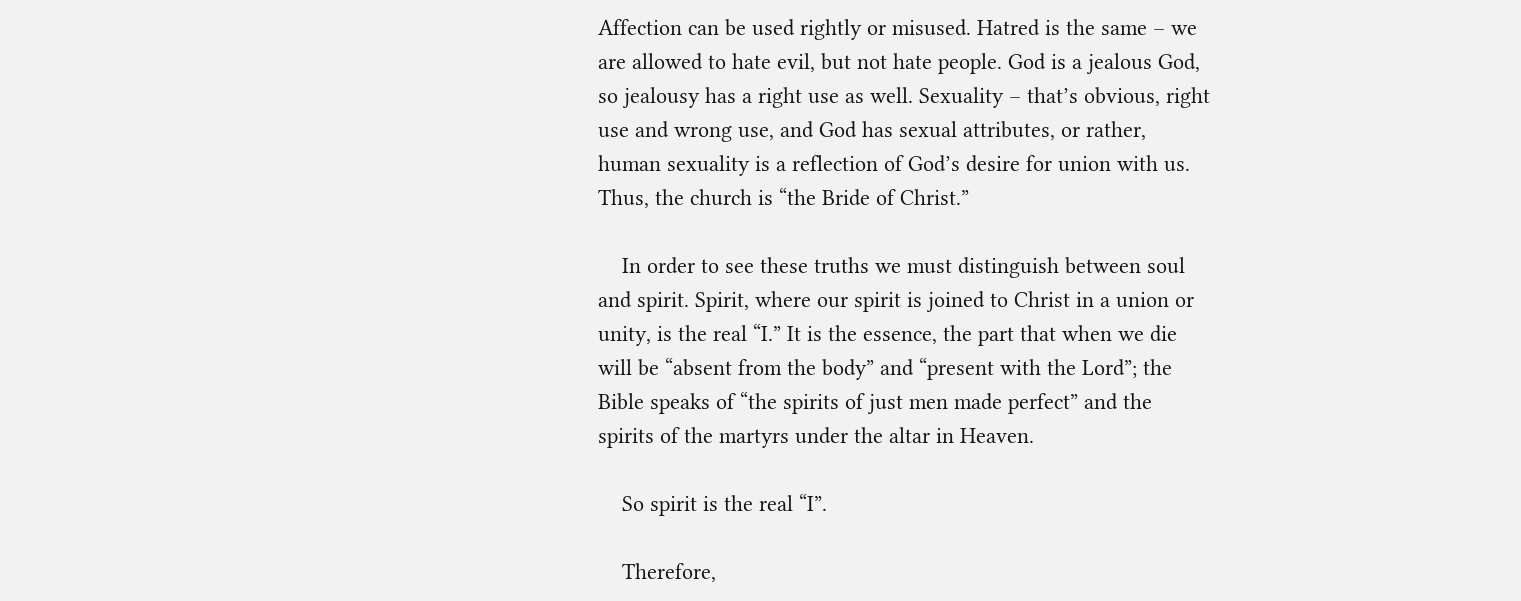Affection can be used rightly or misused. Hatred is the same – we are allowed to hate evil, but not hate people. God is a jealous God, so jealousy has a right use as well. Sexuality – that’s obvious, right use and wrong use, and God has sexual attributes, or rather, human sexuality is a reflection of God’s desire for union with us. Thus, the church is “the Bride of Christ.”

    In order to see these truths we must distinguish between soul and spirit. Spirit, where our spirit is joined to Christ in a union or unity, is the real “I.” It is the essence, the part that when we die will be “absent from the body” and “present with the Lord”; the Bible speaks of “the spirits of just men made perfect” and the spirits of the martyrs under the altar in Heaven.

    So spirit is the real “I”.

    Therefore,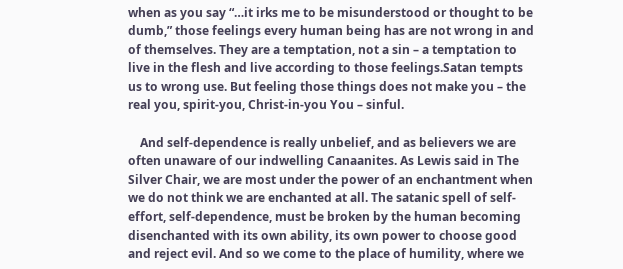when as you say “…it irks me to be misunderstood or thought to be dumb,” those feelings every human being has are not wrong in and of themselves. They are a temptation, not a sin – a temptation to live in the flesh and live according to those feelings.Satan tempts us to wrong use. But feeling those things does not make you – the real you, spirit-you, Christ-in-you You – sinful.

    And self-dependence is really unbelief, and as believers we are often unaware of our indwelling Canaanites. As Lewis said in The Silver Chair, we are most under the power of an enchantment when we do not think we are enchanted at all. The satanic spell of self-effort, self-dependence, must be broken by the human becoming disenchanted with its own ability, its own power to choose good and reject evil. And so we come to the place of humility, where we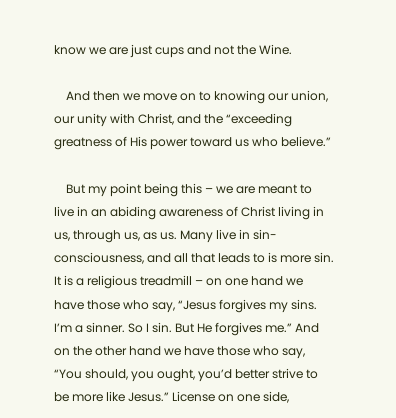know we are just cups and not the Wine.

    And then we move on to knowing our union, our unity with Christ, and the “exceeding greatness of His power toward us who believe.”

    But my point being this – we are meant to live in an abiding awareness of Christ living in us, through us, as us. Many live in sin-consciousness, and all that leads to is more sin. It is a religious treadmill – on one hand we have those who say, “Jesus forgives my sins. I’m a sinner. So I sin. But He forgives me.” And on the other hand we have those who say, “You should, you ought, you’d better strive to be more like Jesus.” License on one side,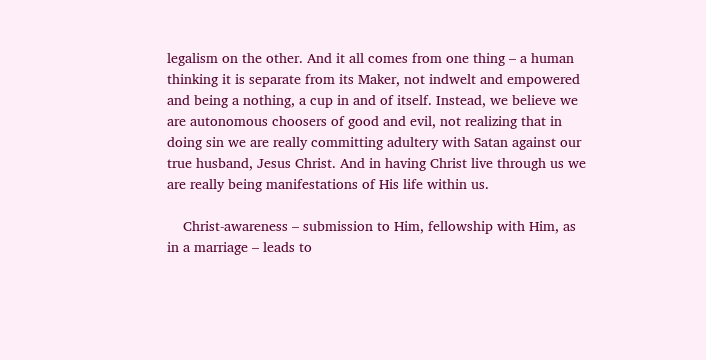legalism on the other. And it all comes from one thing – a human thinking it is separate from its Maker, not indwelt and empowered and being a nothing, a cup in and of itself. Instead, we believe we are autonomous choosers of good and evil, not realizing that in doing sin we are really committing adultery with Satan against our true husband, Jesus Christ. And in having Christ live through us we are really being manifestations of His life within us.

    Christ-awareness – submission to Him, fellowship with Him, as in a marriage – leads to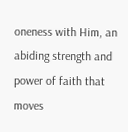oneness with Him, an abiding strength and power of faith that moves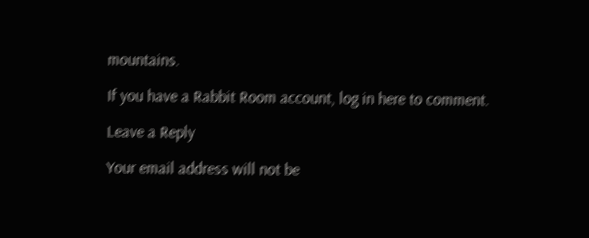mountains.

If you have a Rabbit Room account, log in here to comment.

Leave a Reply

Your email address will not be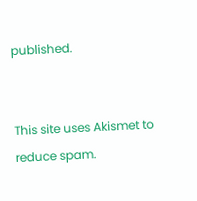published.


This site uses Akismet to reduce spam.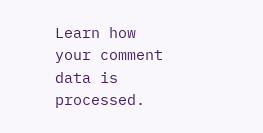Learn how your comment data is processed.